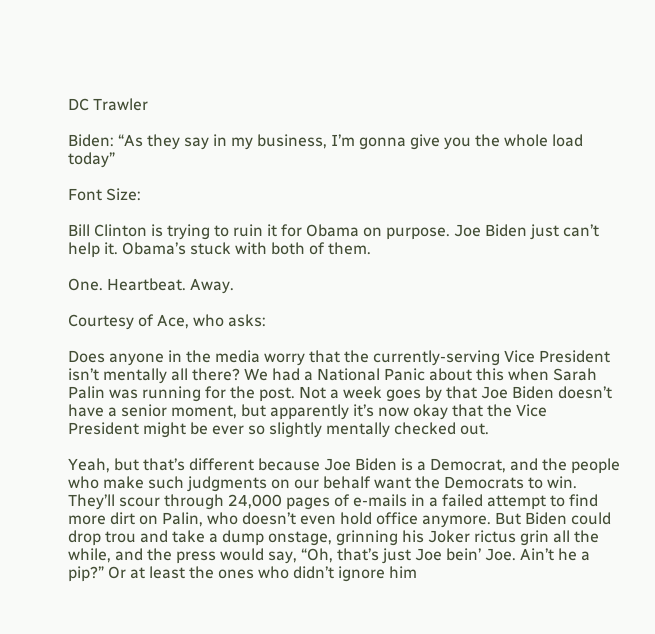DC Trawler

Biden: “As they say in my business, I’m gonna give you the whole load today”

Font Size:

Bill Clinton is trying to ruin it for Obama on purpose. Joe Biden just can’t help it. Obama’s stuck with both of them.

One. Heartbeat. Away.

Courtesy of Ace, who asks:

Does anyone in the media worry that the currently-serving Vice President isn’t mentally all there? We had a National Panic about this when Sarah Palin was running for the post. Not a week goes by that Joe Biden doesn’t have a senior moment, but apparently it’s now okay that the Vice President might be ever so slightly mentally checked out.

Yeah, but that’s different because Joe Biden is a Democrat, and the people who make such judgments on our behalf want the Democrats to win. They’ll scour through 24,000 pages of e-mails in a failed attempt to find more dirt on Palin, who doesn’t even hold office anymore. But Biden could drop trou and take a dump onstage, grinning his Joker rictus grin all the while, and the press would say, “Oh, that’s just Joe bein’ Joe. Ain’t he a pip?” Or at least the ones who didn’t ignore him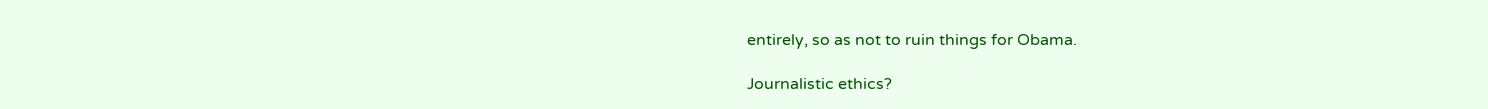entirely, so as not to ruin things for Obama.

Journalistic ethics?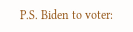P.S. Biden to voter: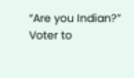“Are you Indian?” Voter to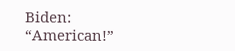Biden: “American!”